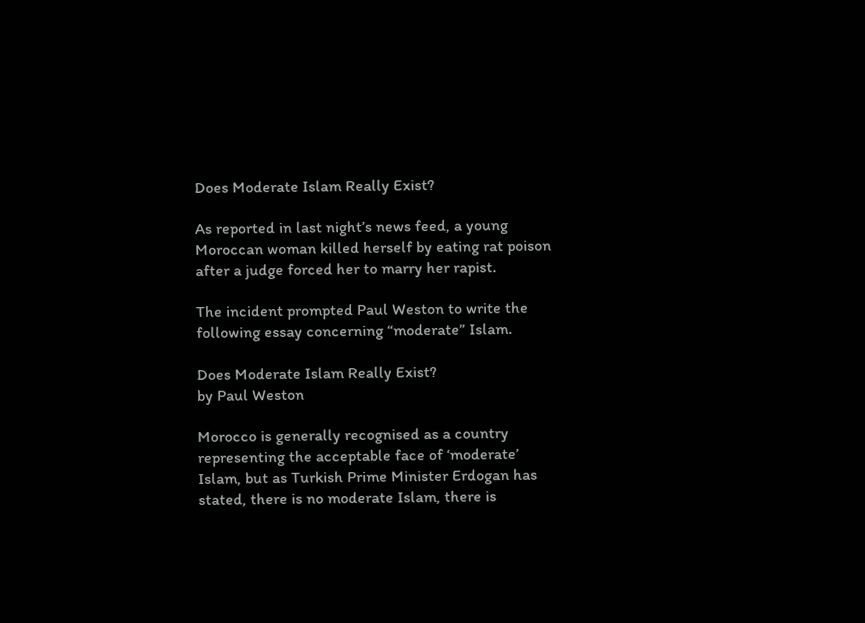Does Moderate Islam Really Exist?

As reported in last night’s news feed, a young Moroccan woman killed herself by eating rat poison after a judge forced her to marry her rapist.

The incident prompted Paul Weston to write the following essay concerning “moderate” Islam.

Does Moderate Islam Really Exist?
by Paul Weston

Morocco is generally recognised as a country representing the acceptable face of ‘moderate’ Islam, but as Turkish Prime Minister Erdogan has stated, there is no moderate Islam, there is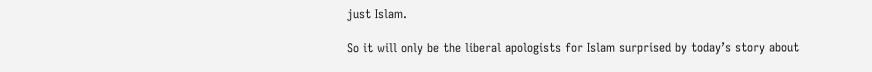just Islam.

So it will only be the liberal apologists for Islam surprised by today’s story about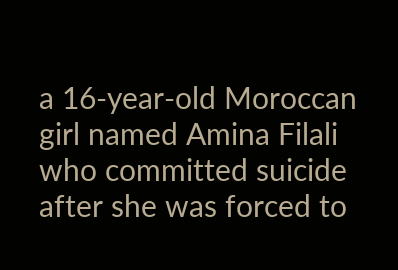a 16-year-old Moroccan girl named Amina Filali who committed suicide after she was forced to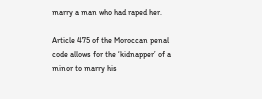marry a man who had raped her.

Article 475 of the Moroccan penal code allows for the ‘kidnapper’ of a minor to marry his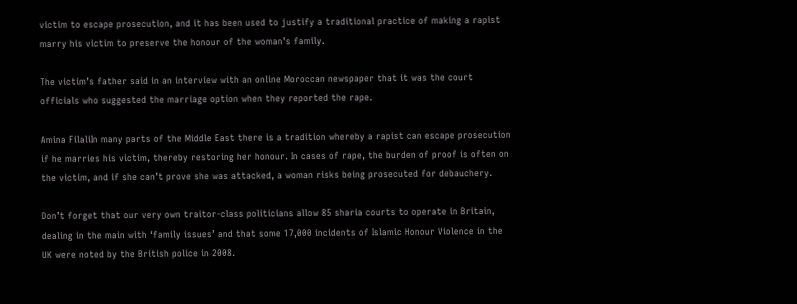victim to escape prosecution, and it has been used to justify a traditional practice of making a rapist marry his victim to preserve the honour of the woman’s family.

The victim’s father said in an interview with an online Moroccan newspaper that it was the court officials who suggested the marriage option when they reported the rape.

Amina FilaliIn many parts of the Middle East there is a tradition whereby a rapist can escape prosecution if he marries his victim, thereby restoring her honour. In cases of rape, the burden of proof is often on the victim, and if she can’t prove she was attacked, a woman risks being prosecuted for debauchery.

Don’t forget that our very own traitor-class politicians allow 85 sharia courts to operate in Britain, dealing in the main with ‘family issues’ and that some 17,000 incidents of Islamic Honour Violence in the UK were noted by the British police in 2008.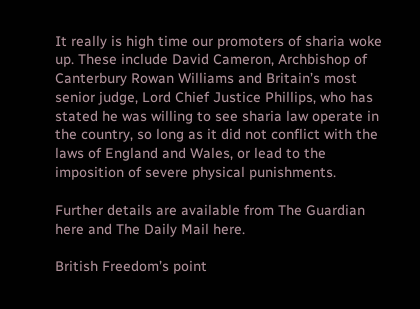It really is high time our promoters of sharia woke up. These include David Cameron, Archbishop of Canterbury Rowan Williams and Britain’s most senior judge, Lord Chief Justice Phillips, who has stated he was willing to see sharia law operate in the country, so long as it did not conflict with the laws of England and Wales, or lead to the imposition of severe physical punishments.

Further details are available from The Guardian here and The Daily Mail here.

British Freedom’s point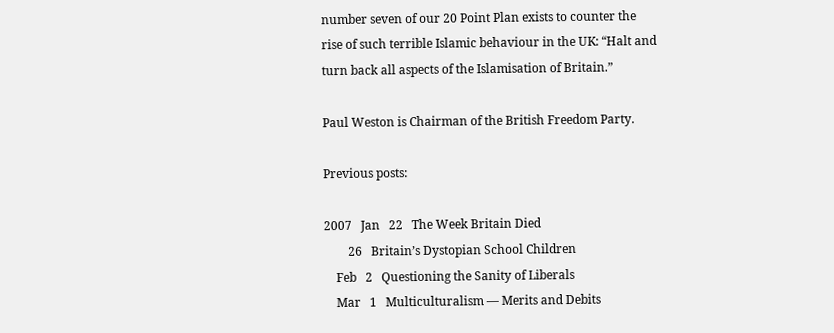number seven of our 20 Point Plan exists to counter the rise of such terrible Islamic behaviour in the UK: “Halt and turn back all aspects of the Islamisation of Britain.”

Paul Weston is Chairman of the British Freedom Party.

Previous posts:

2007   Jan   22   The Week Britain Died
        26   Britain’s Dystopian School Children
    Feb   2   Questioning the Sanity of Liberals
    Mar   1   Multiculturalism — Merits and Debits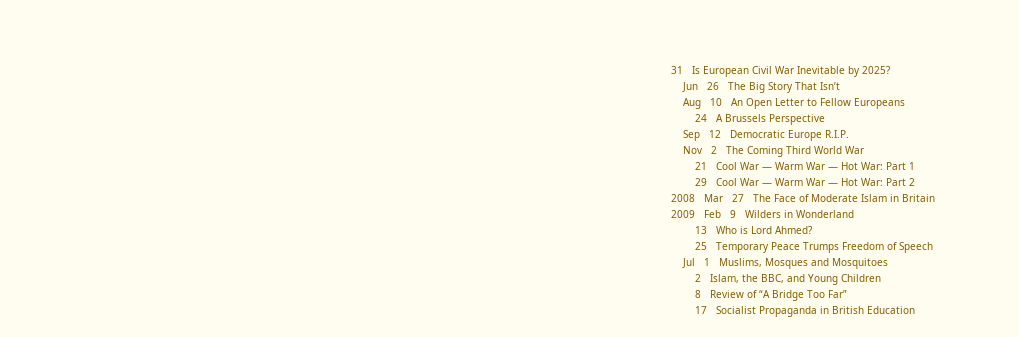31   Is European Civil War Inevitable by 2025?
    Jun   26   The Big Story That Isn’t
    Aug   10   An Open Letter to Fellow Europeans
        24   A Brussels Perspective
    Sep   12   Democratic Europe R.I.P.
    Nov   2   The Coming Third World War
        21   Cool War — Warm War — Hot War: Part 1
        29   Cool War — Warm War — Hot War: Part 2
2008   Mar   27   The Face of Moderate Islam in Britain
2009   Feb   9   Wilders in Wonderland
        13   Who is Lord Ahmed?
        25   Temporary Peace Trumps Freedom of Speech
    Jul   1   Muslims, Mosques and Mosquitoes
        2   Islam, the BBC, and Young Children
        8   Review of “A Bridge Too Far”
        17   Socialist Propaganda in British Education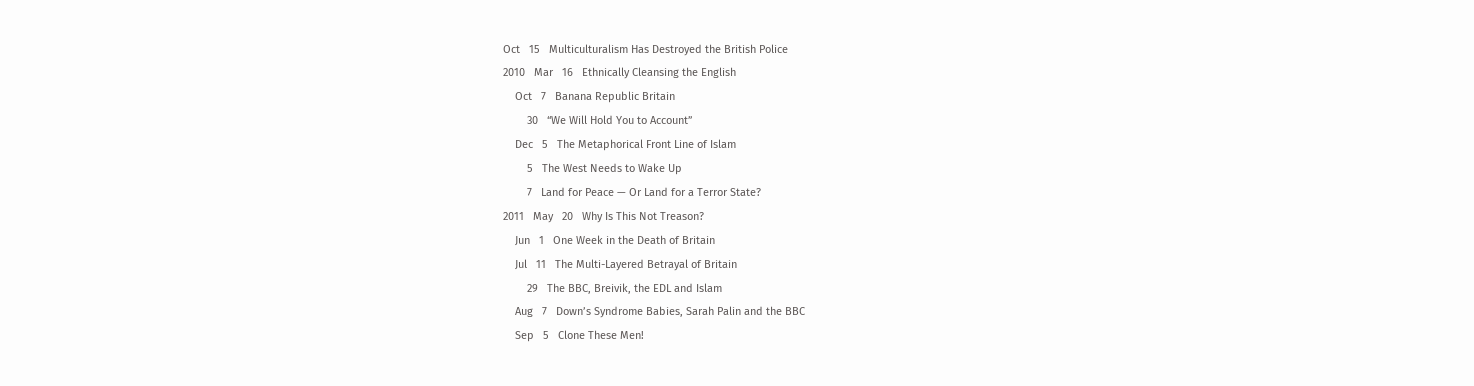Oct   15   Multiculturalism Has Destroyed the British Police
2010   Mar   16   Ethnically Cleansing the English
    Oct   7   Banana Republic Britain
        30   “We Will Hold You to Account”
    Dec   5   The Metaphorical Front Line of Islam
        5   The West Needs to Wake Up
        7   Land for Peace — Or Land for a Terror State?
2011   May   20   Why Is This Not Treason?
    Jun   1   One Week in the Death of Britain
    Jul   11   The Multi-Layered Betrayal of Britain
        29   The BBC, Breivik, the EDL and Islam
    Aug   7   Down’s Syndrome Babies, Sarah Palin and the BBC
    Sep   5   Clone These Men!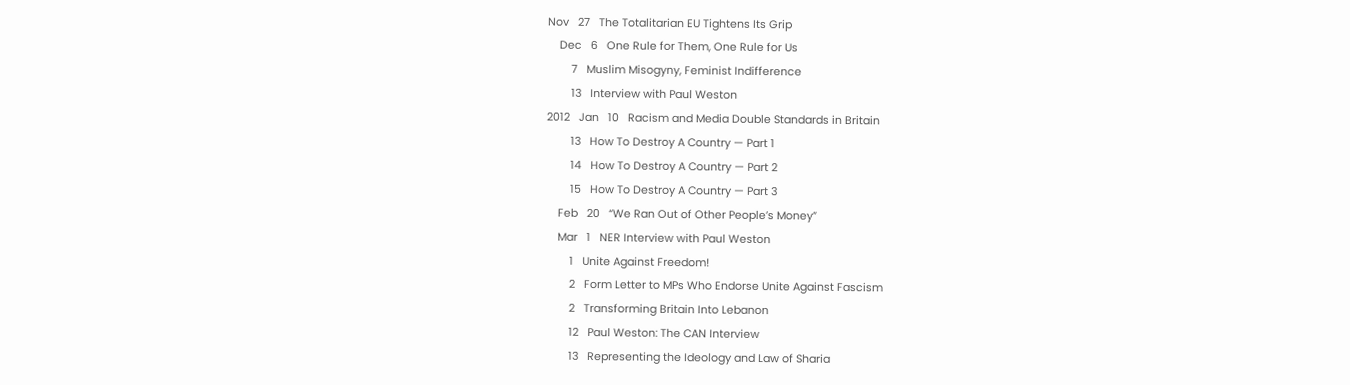Nov   27   The Totalitarian EU Tightens Its Grip
    Dec   6   One Rule for Them, One Rule for Us
        7   Muslim Misogyny, Feminist Indifference
        13   Interview with Paul Weston
2012   Jan   10   Racism and Media Double Standards in Britain
        13   How To Destroy A Country — Part 1
        14   How To Destroy A Country — Part 2
        15   How To Destroy A Country — Part 3
    Feb   20   “We Ran Out of Other People’s Money”
    Mar   1   NER Interview with Paul Weston
        1   Unite Against Freedom!
        2   Form Letter to MPs Who Endorse Unite Against Fascism
        2   Transforming Britain Into Lebanon
        12   Paul Weston: The CAN Interview
        13   Representing the Ideology and Law of Sharia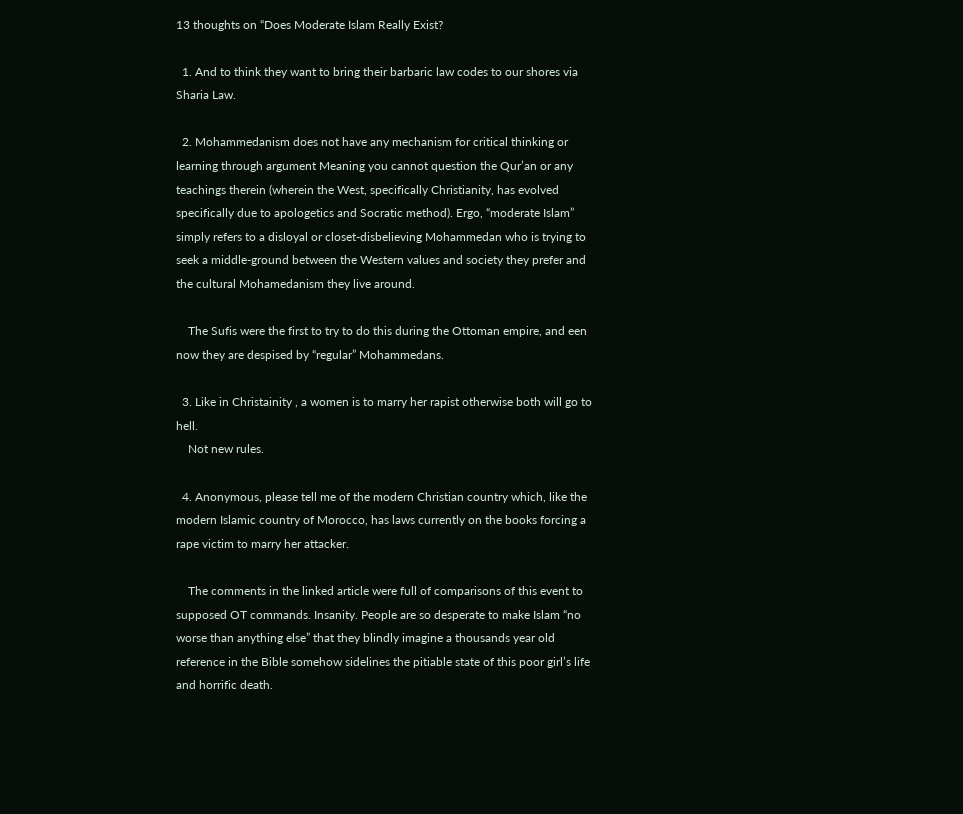13 thoughts on “Does Moderate Islam Really Exist?

  1. And to think they want to bring their barbaric law codes to our shores via Sharia Law.

  2. Mohammedanism does not have any mechanism for critical thinking or learning through argument Meaning you cannot question the Qur’an or any teachings therein (wherein the West, specifically Christianity, has evolved specifically due to apologetics and Socratic method). Ergo, “moderate Islam” simply refers to a disloyal or closet-disbelieving Mohammedan who is trying to seek a middle-ground between the Western values and society they prefer and the cultural Mohamedanism they live around.

    The Sufis were the first to try to do this during the Ottoman empire, and een now they are despised by “regular” Mohammedans.

  3. Like in Christainity , a women is to marry her rapist otherwise both will go to hell.
    Not new rules.

  4. Anonymous, please tell me of the modern Christian country which, like the modern Islamic country of Morocco, has laws currently on the books forcing a rape victim to marry her attacker.

    The comments in the linked article were full of comparisons of this event to supposed OT commands. Insanity. People are so desperate to make Islam “no worse than anything else” that they blindly imagine a thousands year old reference in the Bible somehow sidelines the pitiable state of this poor girl’s life and horrific death.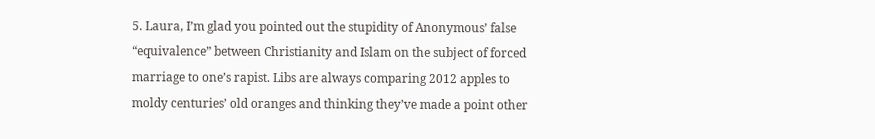5. Laura, I’m glad you pointed out the stupidity of Anonymous’ false “equivalence” between Christianity and Islam on the subject of forced marriage to one’s rapist. Libs are always comparing 2012 apples to moldy centuries’ old oranges and thinking they’ve made a point other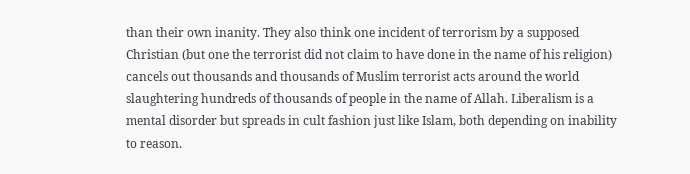than their own inanity. They also think one incident of terrorism by a supposed Christian (but one the terrorist did not claim to have done in the name of his religion) cancels out thousands and thousands of Muslim terrorist acts around the world slaughtering hundreds of thousands of people in the name of Allah. Liberalism is a mental disorder but spreads in cult fashion just like Islam, both depending on inability to reason.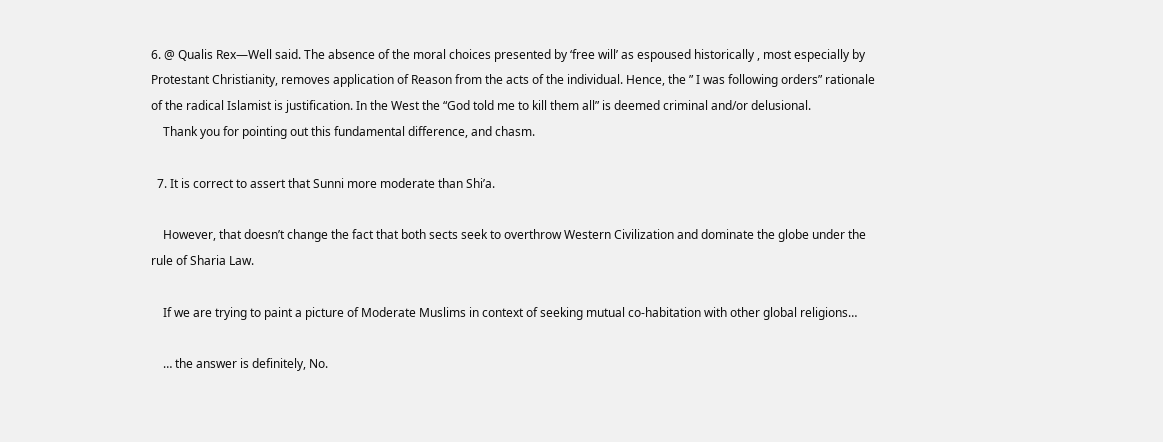6. @ Qualis Rex—Well said. The absence of the moral choices presented by ‘free will’ as espoused historically , most especially by Protestant Christianity, removes application of Reason from the acts of the individual. Hence, the ” I was following orders” rationale of the radical Islamist is justification. In the West the “God told me to kill them all” is deemed criminal and/or delusional.
    Thank you for pointing out this fundamental difference, and chasm.

  7. It is correct to assert that Sunni more moderate than Shi’a.

    However, that doesn’t change the fact that both sects seek to overthrow Western Civilization and dominate the globe under the rule of Sharia Law.

    If we are trying to paint a picture of Moderate Muslims in context of seeking mutual co-habitation with other global religions…

    … the answer is definitely, No.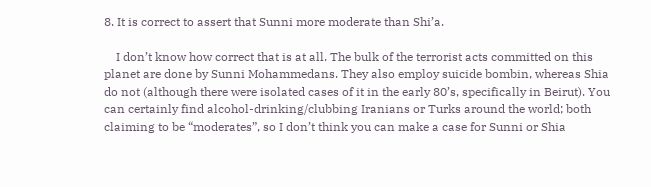8. It is correct to assert that Sunni more moderate than Shi’a.

    I don’t know how correct that is at all. The bulk of the terrorist acts committed on this planet are done by Sunni Mohammedans. They also employ suicide bombin, whereas Shia do not (although there were isolated cases of it in the early 80’s, specifically in Beirut). You can certainly find alcohol-drinking/clubbing Iranians or Turks around the world; both claiming to be “moderates”, so I don’t think you can make a case for Sunni or Shia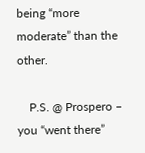being “more moderate” than the other.

    P.S. @ Prospero – you “went there”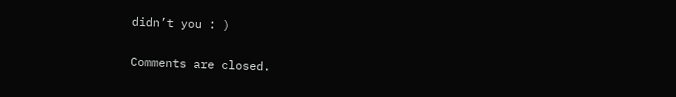didn’t you : )

Comments are closed.